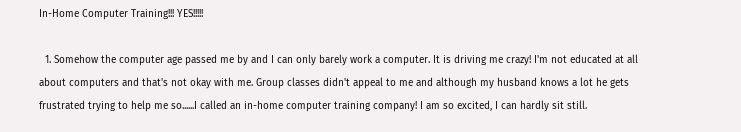In-Home Computer Training!!! YES!!!!!

  1. Somehow the computer age passed me by and I can only barely work a computer. It is driving me crazy! I'm not educated at all about computers and that's not okay with me. Group classes didn't appeal to me and although my husband knows a lot he gets frustrated trying to help me so......I called an in-home computer training company! I am so excited, I can hardly sit still.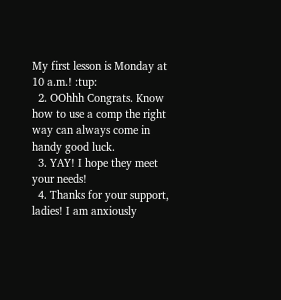My first lesson is Monday at 10 a.m.! :tup:
  2. OOhhh Congrats. Know how to use a comp the right way can always come in handy good luck.
  3. YAY! I hope they meet your needs!
  4. Thanks for your support, ladies! I am anxiously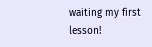waiting my first lesson!